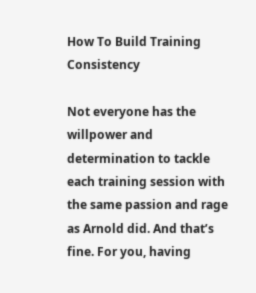How To Build Training Consistency

Not everyone has the willpower and determination to tackle each training session with the same passion and rage as Arnold did. And that’s fine. For you, having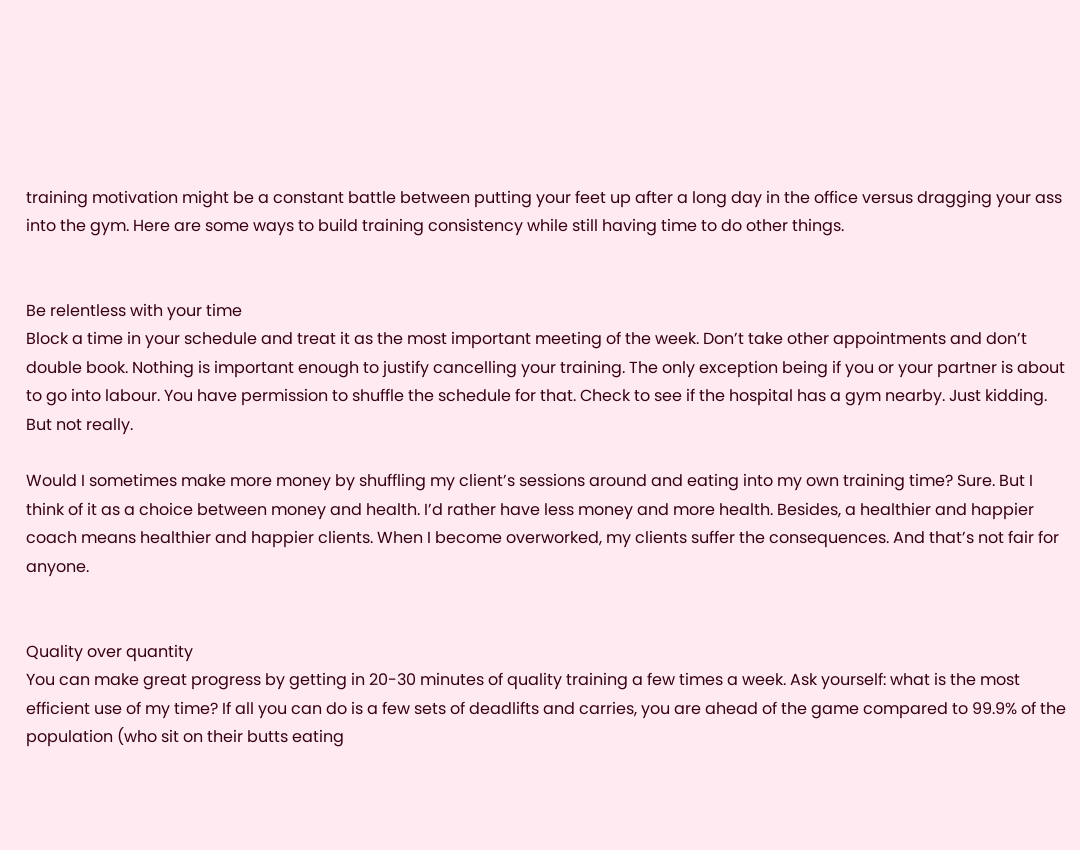training motivation might be a constant battle between putting your feet up after a long day in the office versus dragging your ass into the gym. Here are some ways to build training consistency while still having time to do other things.


Be relentless with your time
Block a time in your schedule and treat it as the most important meeting of the week. Don’t take other appointments and don’t double book. Nothing is important enough to justify cancelling your training. The only exception being if you or your partner is about to go into labour. You have permission to shuffle the schedule for that. Check to see if the hospital has a gym nearby. Just kidding. But not really.

Would I sometimes make more money by shuffling my client’s sessions around and eating into my own training time? Sure. But I think of it as a choice between money and health. I’d rather have less money and more health. Besides, a healthier and happier coach means healthier and happier clients. When I become overworked, my clients suffer the consequences. And that’s not fair for anyone.


Quality over quantity
You can make great progress by getting in 20-30 minutes of quality training a few times a week. Ask yourself: what is the most efficient use of my time? If all you can do is a few sets of deadlifts and carries, you are ahead of the game compared to 99.9% of the population (who sit on their butts eating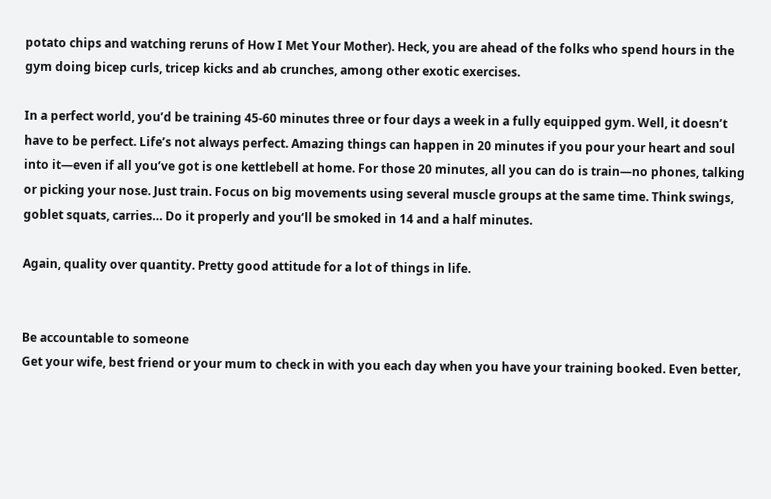potato chips and watching reruns of How I Met Your Mother). Heck, you are ahead of the folks who spend hours in the gym doing bicep curls, tricep kicks and ab crunches, among other exotic exercises.

In a perfect world, you’d be training 45-60 minutes three or four days a week in a fully equipped gym. Well, it doesn’t have to be perfect. Life’s not always perfect. Amazing things can happen in 20 minutes if you pour your heart and soul into it—even if all you’ve got is one kettlebell at home. For those 20 minutes, all you can do is train—no phones, talking or picking your nose. Just train. Focus on big movements using several muscle groups at the same time. Think swings, goblet squats, carries… Do it properly and you’ll be smoked in 14 and a half minutes.

Again, quality over quantity. Pretty good attitude for a lot of things in life.


Be accountable to someone
Get your wife, best friend or your mum to check in with you each day when you have your training booked. Even better,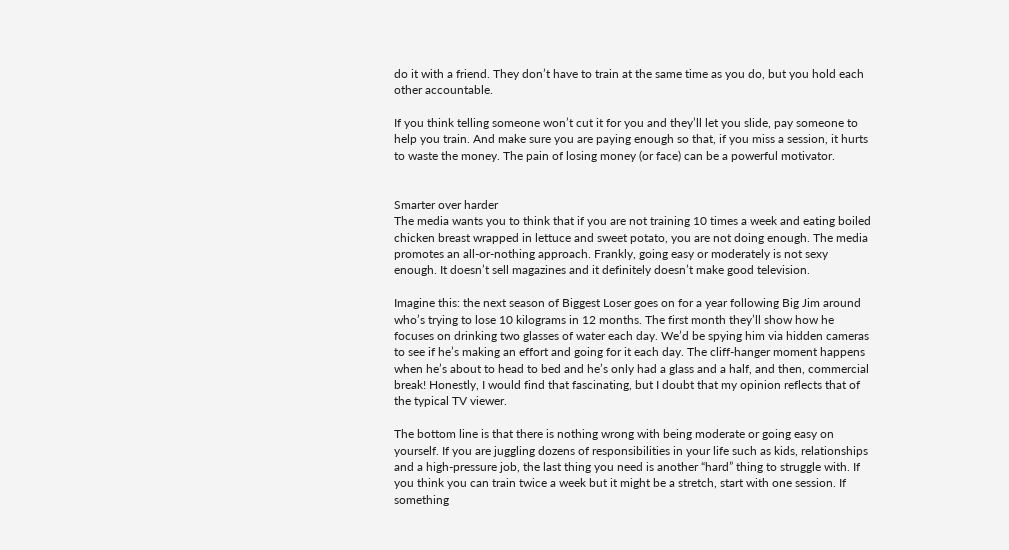do it with a friend. They don’t have to train at the same time as you do, but you hold each other accountable.

If you think telling someone won’t cut it for you and they’ll let you slide, pay someone to help you train. And make sure you are paying enough so that, if you miss a session, it hurts to waste the money. The pain of losing money (or face) can be a powerful motivator.


Smarter over harder
The media wants you to think that if you are not training 10 times a week and eating boiled chicken breast wrapped in lettuce and sweet potato, you are not doing enough. The media promotes an all-or-nothing approach. Frankly, going easy or moderately is not sexy enough. It doesn’t sell magazines and it definitely doesn’t make good television.

Imagine this: the next season of Biggest Loser goes on for a year following Big Jim around who’s trying to lose 10 kilograms in 12 months. The first month they’ll show how he focuses on drinking two glasses of water each day. We’d be spying him via hidden cameras to see if he’s making an effort and going for it each day. The cliff-hanger moment happens when he’s about to head to bed and he’s only had a glass and a half, and then, commercial break! Honestly, I would find that fascinating, but I doubt that my opinion reflects that of the typical TV viewer.

The bottom line is that there is nothing wrong with being moderate or going easy on yourself. If you are juggling dozens of responsibilities in your life such as kids, relationships and a high-pressure job, the last thing you need is another “hard” thing to struggle with. If you think you can train twice a week but it might be a stretch, start with one session. If something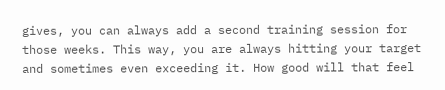gives, you can always add a second training session for those weeks. This way, you are always hitting your target and sometimes even exceeding it. How good will that feel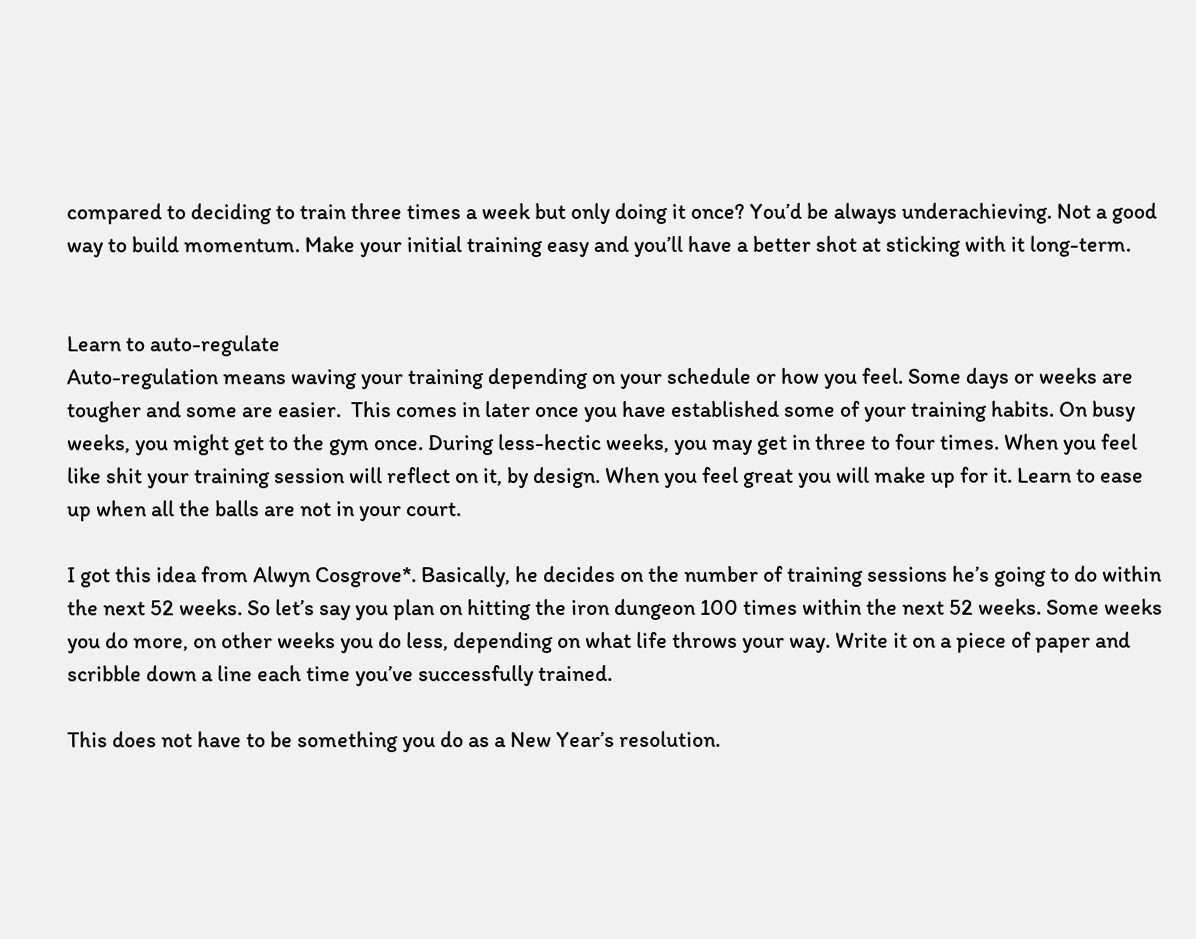compared to deciding to train three times a week but only doing it once? You’d be always underachieving. Not a good way to build momentum. Make your initial training easy and you’ll have a better shot at sticking with it long-term.


Learn to auto-regulate
Auto-regulation means waving your training depending on your schedule or how you feel. Some days or weeks are tougher and some are easier.  This comes in later once you have established some of your training habits. On busy weeks, you might get to the gym once. During less-hectic weeks, you may get in three to four times. When you feel like shit your training session will reflect on it, by design. When you feel great you will make up for it. Learn to ease up when all the balls are not in your court.

I got this idea from Alwyn Cosgrove*. Basically, he decides on the number of training sessions he’s going to do within the next 52 weeks. So let’s say you plan on hitting the iron dungeon 100 times within the next 52 weeks. Some weeks you do more, on other weeks you do less, depending on what life throws your way. Write it on a piece of paper and scribble down a line each time you’ve successfully trained.

This does not have to be something you do as a New Year’s resolution.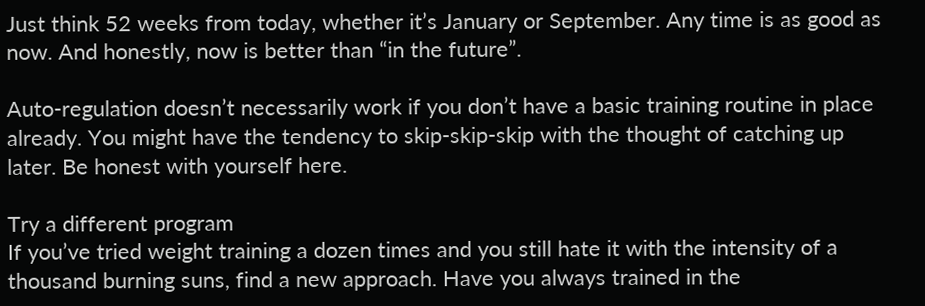Just think 52 weeks from today, whether it’s January or September. Any time is as good as now. And honestly, now is better than “in the future”.

Auto-regulation doesn’t necessarily work if you don’t have a basic training routine in place already. You might have the tendency to skip-skip-skip with the thought of catching up later. Be honest with yourself here.

Try a different program
If you’ve tried weight training a dozen times and you still hate it with the intensity of a thousand burning suns, find a new approach. Have you always trained in the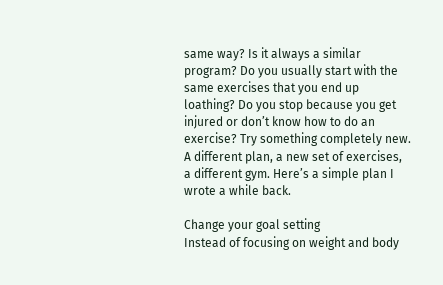same way? Is it always a similar program? Do you usually start with the same exercises that you end up loathing? Do you stop because you get injured or don’t know how to do an exercise? Try something completely new. A different plan, a new set of exercises, a different gym. Here’s a simple plan I wrote a while back.

Change your goal setting
Instead of focusing on weight and body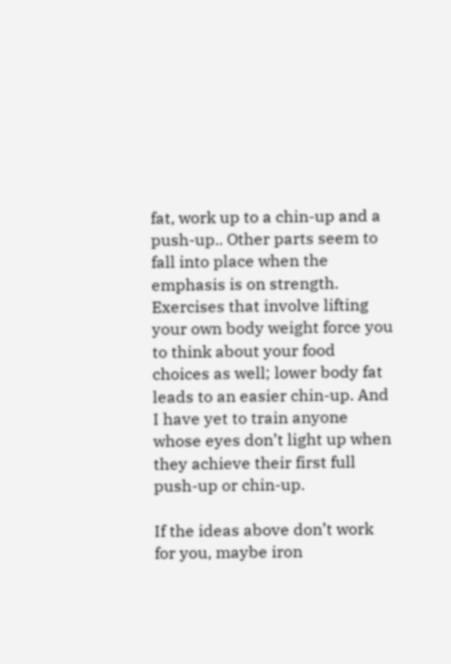fat, work up to a chin-up and a push-up.. Other parts seem to fall into place when the emphasis is on strength. Exercises that involve lifting your own body weight force you to think about your food choices as well; lower body fat leads to an easier chin-up. And I have yet to train anyone whose eyes don’t light up when they achieve their first full push-up or chin-up.

If the ideas above don’t work for you, maybe iron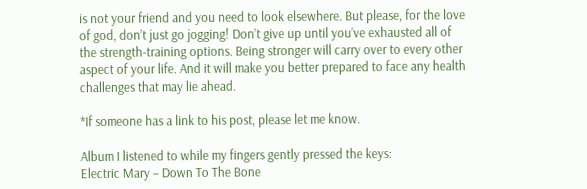is not your friend and you need to look elsewhere. But please, for the love of god, don’t just go jogging! Don’t give up until you’ve exhausted all of the strength-training options. Being stronger will carry over to every other aspect of your life. And it will make you better prepared to face any health challenges that may lie ahead.

*If someone has a link to his post, please let me know.

Album I listened to while my fingers gently pressed the keys:
Electric Mary – Down To The Bone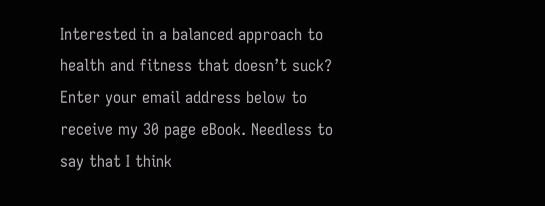Interested in a balanced approach to health and fitness that doesn’t suck? Enter your email address below to receive my 30 page eBook. Needless to say that I think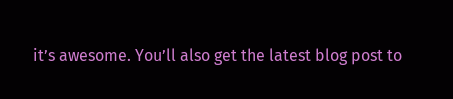it’s awesome. You’ll also get the latest blog post to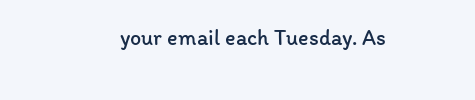your email each Tuesday. As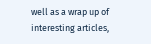well as a wrap up of interesting articles,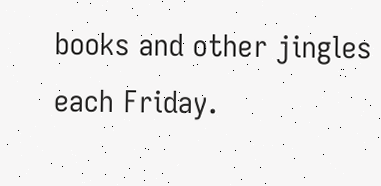books and other jingles each Friday.